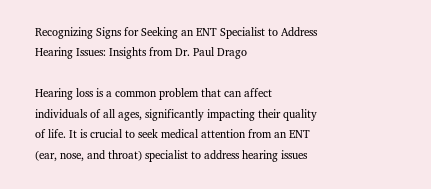Recognizing Signs for Seeking an ENT Specialist to Address Hearing Issues: Insights from Dr. Paul Drago

Hearing loss is a common problem that can affect individuals of all ages, significantly impacting their quality of life. It is crucial to seek medical attention from an ENT (ear, nose, and throat) specialist to address hearing issues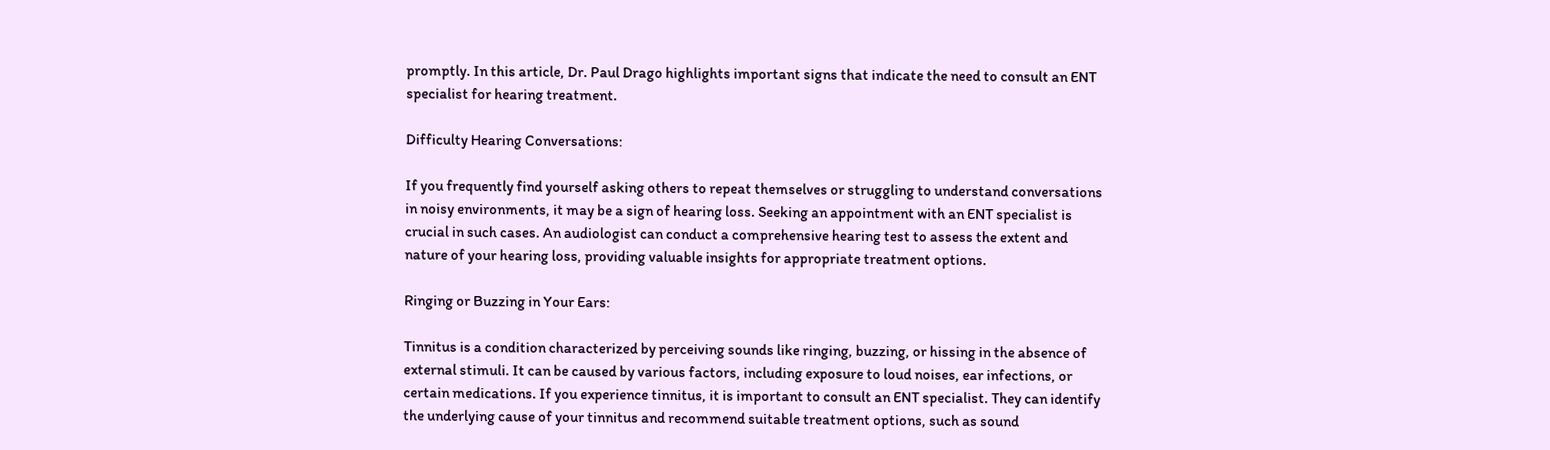promptly. In this article, Dr. Paul Drago highlights important signs that indicate the need to consult an ENT specialist for hearing treatment.

Difficulty Hearing Conversations:

If you frequently find yourself asking others to repeat themselves or struggling to understand conversations in noisy environments, it may be a sign of hearing loss. Seeking an appointment with an ENT specialist is crucial in such cases. An audiologist can conduct a comprehensive hearing test to assess the extent and nature of your hearing loss, providing valuable insights for appropriate treatment options.

Ringing or Buzzing in Your Ears:

Tinnitus is a condition characterized by perceiving sounds like ringing, buzzing, or hissing in the absence of external stimuli. It can be caused by various factors, including exposure to loud noises, ear infections, or certain medications. If you experience tinnitus, it is important to consult an ENT specialist. They can identify the underlying cause of your tinnitus and recommend suitable treatment options, such as sound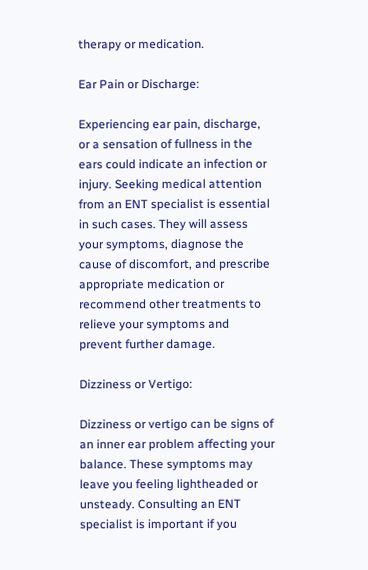therapy or medication.

Ear Pain or Discharge:

Experiencing ear pain, discharge, or a sensation of fullness in the ears could indicate an infection or injury. Seeking medical attention from an ENT specialist is essential in such cases. They will assess your symptoms, diagnose the cause of discomfort, and prescribe appropriate medication or recommend other treatments to relieve your symptoms and prevent further damage.

Dizziness or Vertigo:

Dizziness or vertigo can be signs of an inner ear problem affecting your balance. These symptoms may leave you feeling lightheaded or unsteady. Consulting an ENT specialist is important if you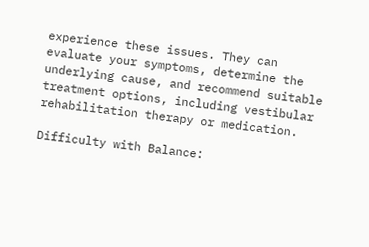experience these issues. They can evaluate your symptoms, determine the underlying cause, and recommend suitable treatment options, including vestibular rehabilitation therapy or medication.

Difficulty with Balance: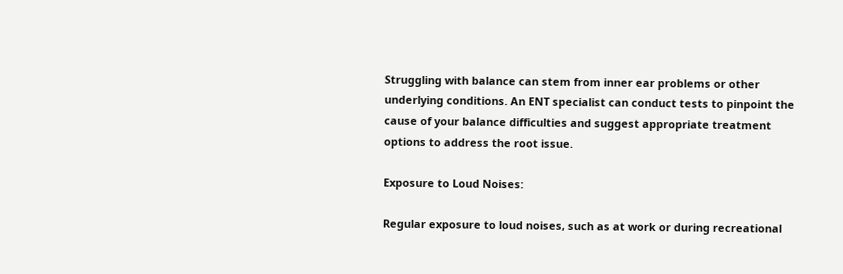Struggling with balance can stem from inner ear problems or other underlying conditions. An ENT specialist can conduct tests to pinpoint the cause of your balance difficulties and suggest appropriate treatment options to address the root issue.

Exposure to Loud Noises:

Regular exposure to loud noises, such as at work or during recreational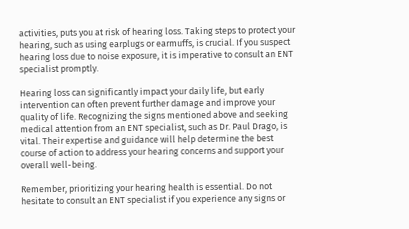activities, puts you at risk of hearing loss. Taking steps to protect your hearing, such as using earplugs or earmuffs, is crucial. If you suspect hearing loss due to noise exposure, it is imperative to consult an ENT specialist promptly.

Hearing loss can significantly impact your daily life, but early intervention can often prevent further damage and improve your quality of life. Recognizing the signs mentioned above and seeking medical attention from an ENT specialist, such as Dr. Paul Drago, is vital. Their expertise and guidance will help determine the best course of action to address your hearing concerns and support your overall well-being.

Remember, prioritizing your hearing health is essential. Do not hesitate to consult an ENT specialist if you experience any signs or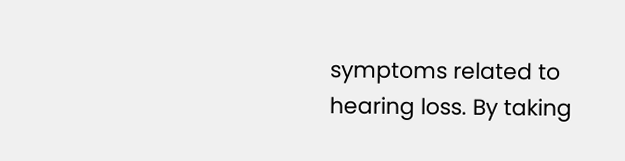symptoms related to hearing loss. By taking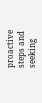proactive steps and seeking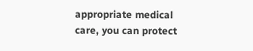appropriate medical care, you can protect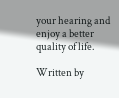your hearing and enjoy a better quality of life.

Written by